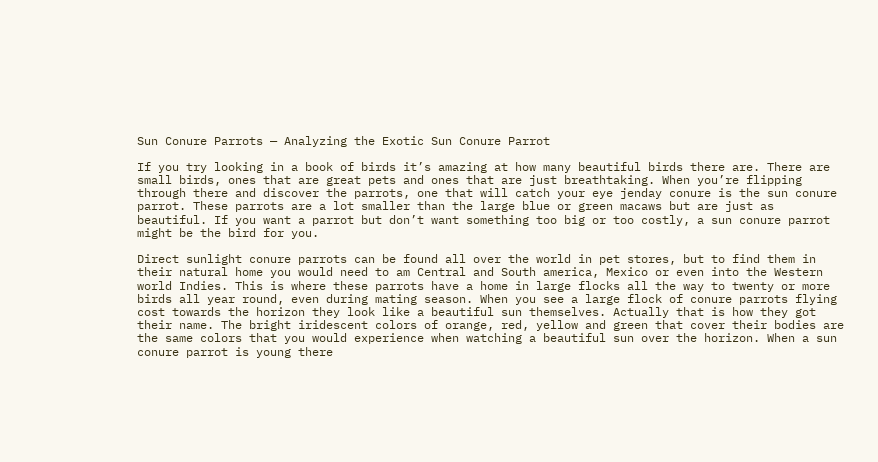Sun Conure Parrots — Analyzing the Exotic Sun Conure Parrot

If you try looking in a book of birds it’s amazing at how many beautiful birds there are. There are small birds, ones that are great pets and ones that are just breathtaking. When you’re flipping through there and discover the parrots, one that will catch your eye jenday conure is the sun conure parrot. These parrots are a lot smaller than the large blue or green macaws but are just as beautiful. If you want a parrot but don’t want something too big or too costly, a sun conure parrot might be the bird for you.

Direct sunlight conure parrots can be found all over the world in pet stores, but to find them in their natural home you would need to am Central and South america, Mexico or even into the Western world Indies. This is where these parrots have a home in large flocks all the way to twenty or more birds all year round, even during mating season. When you see a large flock of conure parrots flying cost towards the horizon they look like a beautiful sun themselves. Actually that is how they got their name. The bright iridescent colors of orange, red, yellow and green that cover their bodies are the same colors that you would experience when watching a beautiful sun over the horizon. When a sun conure parrot is young there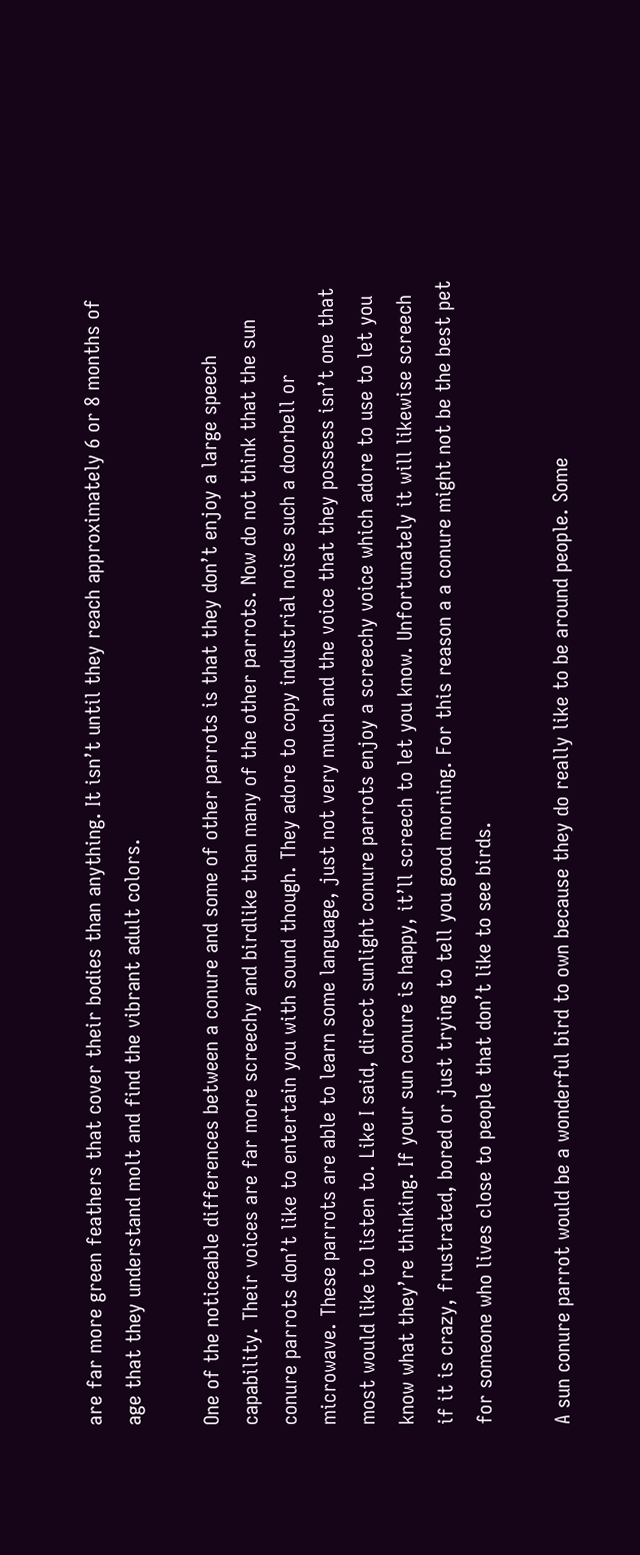are far more green feathers that cover their bodies than anything. It isn’t until they reach approximately 6 or 8 months of age that they understand molt and find the vibrant adult colors.

One of the noticeable differences between a conure and some of other parrots is that they don’t enjoy a large speech capability. Their voices are far more screechy and birdlike than many of the other parrots. Now do not think that the sun conure parrots don’t like to entertain you with sound though. They adore to copy industrial noise such a doorbell or microwave. These parrots are able to learn some language, just not very much and the voice that they possess isn’t one that most would like to listen to. Like I said, direct sunlight conure parrots enjoy a screechy voice which adore to use to let you know what they’re thinking. If your sun conure is happy, it’ll screech to let you know. Unfortunately it will likewise screech if it is crazy, frustrated, bored or just trying to tell you good morning. For this reason a a conure might not be the best pet for someone who lives close to people that don’t like to see birds.

A sun conure parrot would be a wonderful bird to own because they do really like to be around people. Some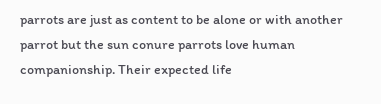parrots are just as content to be alone or with another parrot but the sun conure parrots love human companionship. Their expected life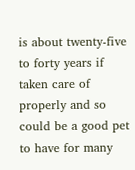is about twenty-five to forty years if taken care of properly and so could be a good pet to have for many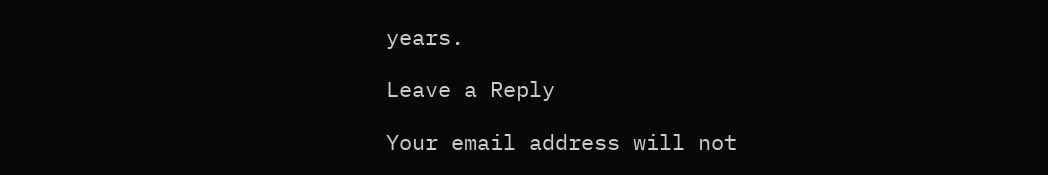years.

Leave a Reply

Your email address will not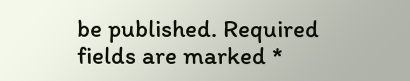be published. Required fields are marked *